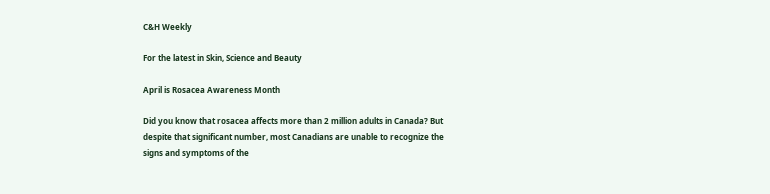C&H Weekly

For the latest in Skin, Science and Beauty

April is Rosacea Awareness Month

Did you know that rosacea affects more than 2 million adults in Canada? But despite that significant number, most Canadians are unable to recognize the signs and symptoms of the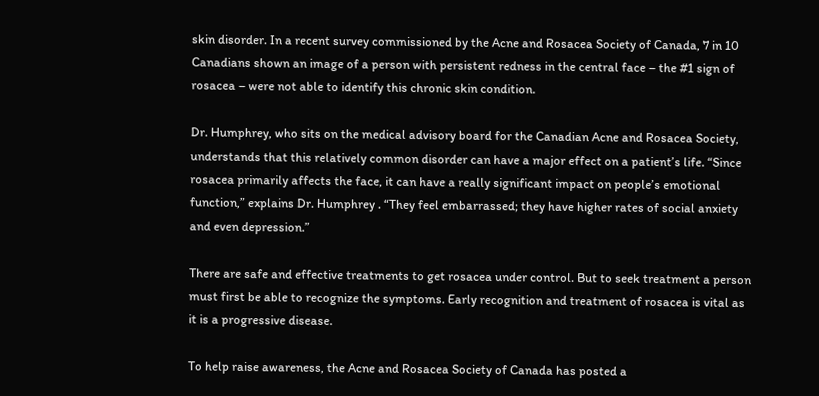skin disorder. In a recent survey commissioned by the Acne and Rosacea Society of Canada, 7 in 10 Canadians shown an image of a person with persistent redness in the central face – the #1 sign of rosacea – were not able to identify this chronic skin condition.

Dr. Humphrey, who sits on the medical advisory board for the Canadian Acne and Rosacea Society, understands that this relatively common disorder can have a major effect on a patient’s life. “Since rosacea primarily affects the face, it can have a really significant impact on people’s emotional function,” explains Dr. Humphrey . “They feel embarrassed; they have higher rates of social anxiety and even depression.”

There are safe and effective treatments to get rosacea under control. But to seek treatment a person must first be able to recognize the symptoms. Early recognition and treatment of rosacea is vital as it is a progressive disease.

To help raise awareness, the Acne and Rosacea Society of Canada has posted a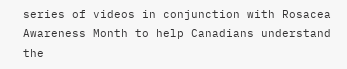series of videos in conjunction with Rosacea Awareness Month to help Canadians understand the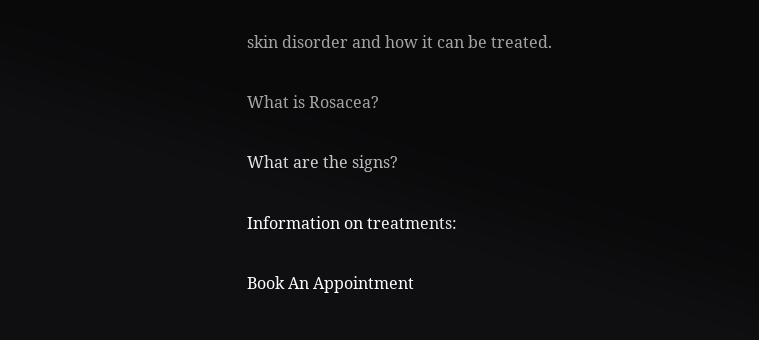skin disorder and how it can be treated.

What is Rosacea?

What are the signs?

Information on treatments:

Book An Appointment